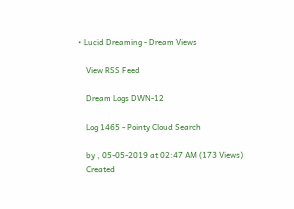• Lucid Dreaming - Dream Views

    View RSS Feed

    Dream Logs DWN-12

    Log 1465 - Pointy Cloud Search

    by , 05-05-2019 at 02:47 AM (173 Views)
    Created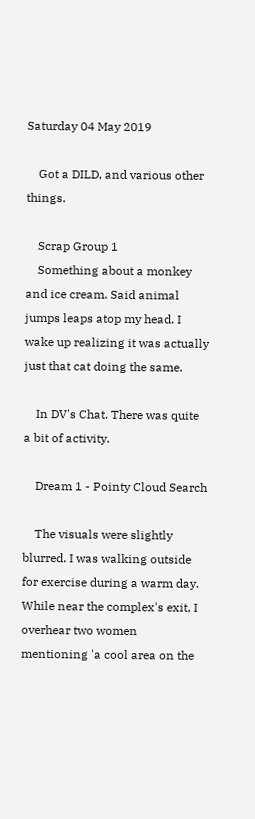Saturday 04 May 2019

    Got a DILD, and various other things.

    Scrap Group 1
    Something about a monkey and ice cream. Said animal jumps leaps atop my head. I wake up realizing it was actually just that cat doing the same.

    In DV's Chat. There was quite a bit of activity.

    Dream 1 - Pointy Cloud Search

    The visuals were slightly blurred. I was walking outside for exercise during a warm day. While near the complex's exit, I overhear two women mentioning 'a cool area on the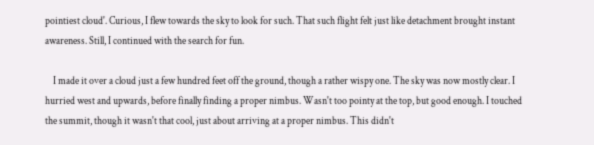pointiest cloud'. Curious, I flew towards the sky to look for such. That such flight felt just like detachment brought instant awareness. Still, I continued with the search for fun.

    I made it over a cloud just a few hundred feet off the ground, though a rather wispy one. The sky was now mostly clear. I hurried west and upwards, before finally finding a proper nimbus. Wasn't too pointy at the top, but good enough. I touched the summit, though it wasn't that cool, just about arriving at a proper nimbus. This didn't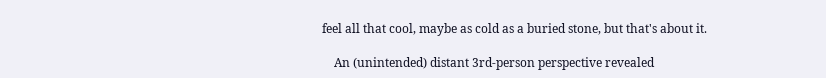feel all that cool, maybe as cold as a buried stone, but that's about it.

    An (unintended) distant 3rd-person perspective revealed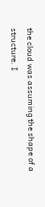the cloud was assuming the shape of a structure. I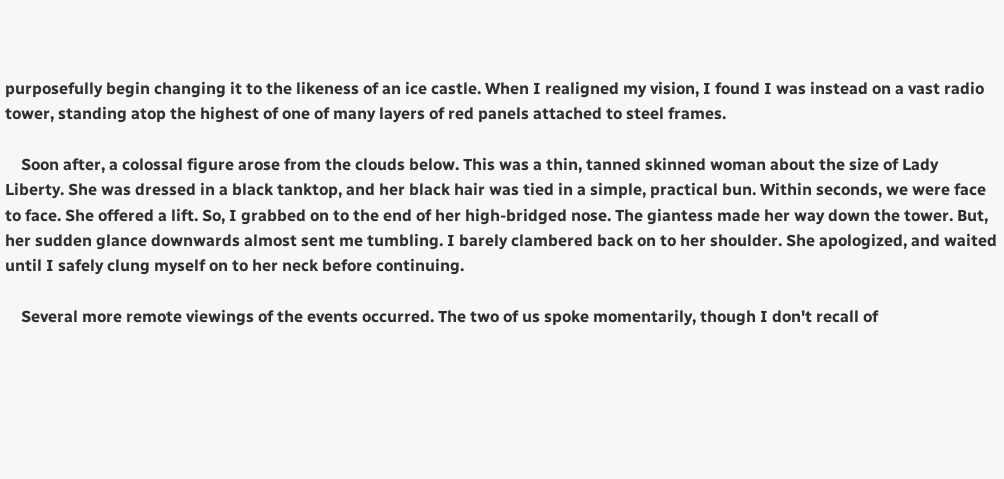purposefully begin changing it to the likeness of an ice castle. When I realigned my vision, I found I was instead on a vast radio tower, standing atop the highest of one of many layers of red panels attached to steel frames.

    Soon after, a colossal figure arose from the clouds below. This was a thin, tanned skinned woman about the size of Lady Liberty. She was dressed in a black tanktop, and her black hair was tied in a simple, practical bun. Within seconds, we were face to face. She offered a lift. So, I grabbed on to the end of her high-bridged nose. The giantess made her way down the tower. But, her sudden glance downwards almost sent me tumbling. I barely clambered back on to her shoulder. She apologized, and waited until I safely clung myself on to her neck before continuing.

    Several more remote viewings of the events occurred. The two of us spoke momentarily, though I don't recall of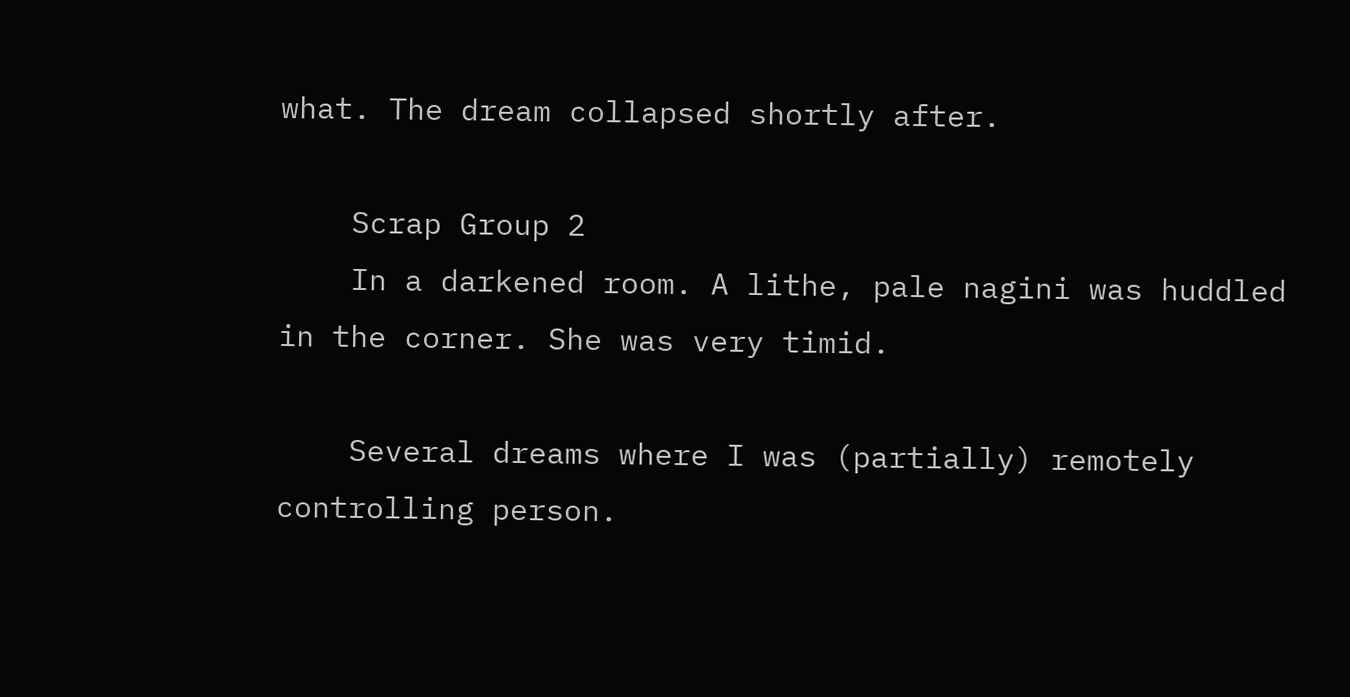what. The dream collapsed shortly after.

    Scrap Group 2
    In a darkened room. A lithe, pale nagini was huddled in the corner. She was very timid.

    Several dreams where I was (partially) remotely controlling person.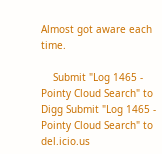Almost got aware each time.

    Submit "Log 1465 - Pointy Cloud Search" to Digg Submit "Log 1465 - Pointy Cloud Search" to del.icio.us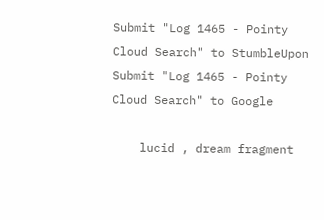Submit "Log 1465 - Pointy Cloud Search" to StumbleUpon Submit "Log 1465 - Pointy Cloud Search" to Google

    lucid , dream fragment